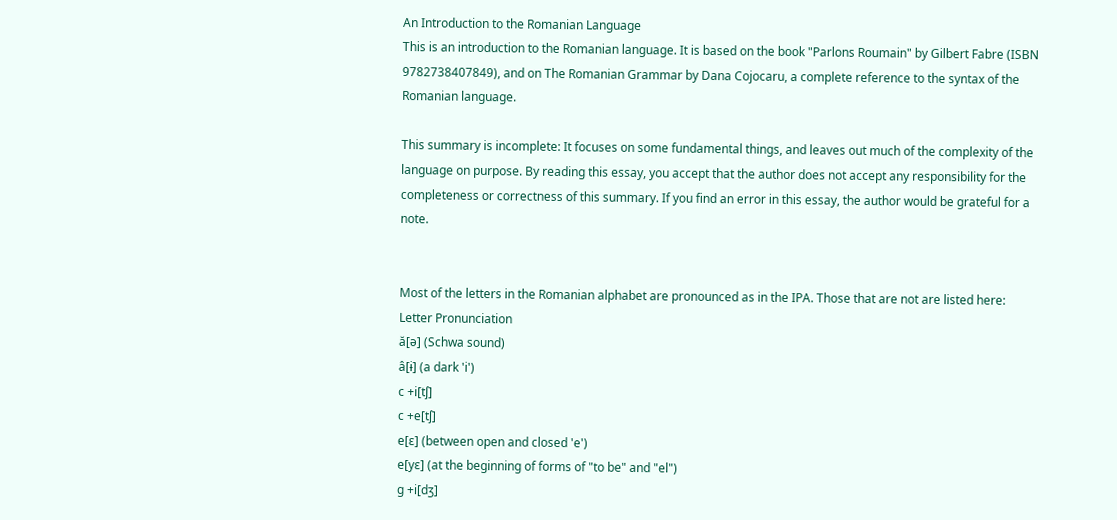An Introduction to the Romanian Language
This is an introduction to the Romanian language. It is based on the book "Parlons Roumain" by Gilbert Fabre (ISBN 9782738407849), and on The Romanian Grammar by Dana Cojocaru, a complete reference to the syntax of the Romanian language.

This summary is incomplete: It focuses on some fundamental things, and leaves out much of the complexity of the language on purpose. By reading this essay, you accept that the author does not accept any responsibility for the completeness or correctness of this summary. If you find an error in this essay, the author would be grateful for a note.


Most of the letters in the Romanian alphabet are pronounced as in the IPA. Those that are not are listed here:
Letter Pronunciation
ă[ə] (Schwa sound)
â[ɨ] (a dark 'i')
c +i[tʃ]
c +e[tʃ]
e[ɛ] (between open and closed 'e')
e[yɛ] (at the beginning of forms of "to be" and "el")
g +i[dʒ]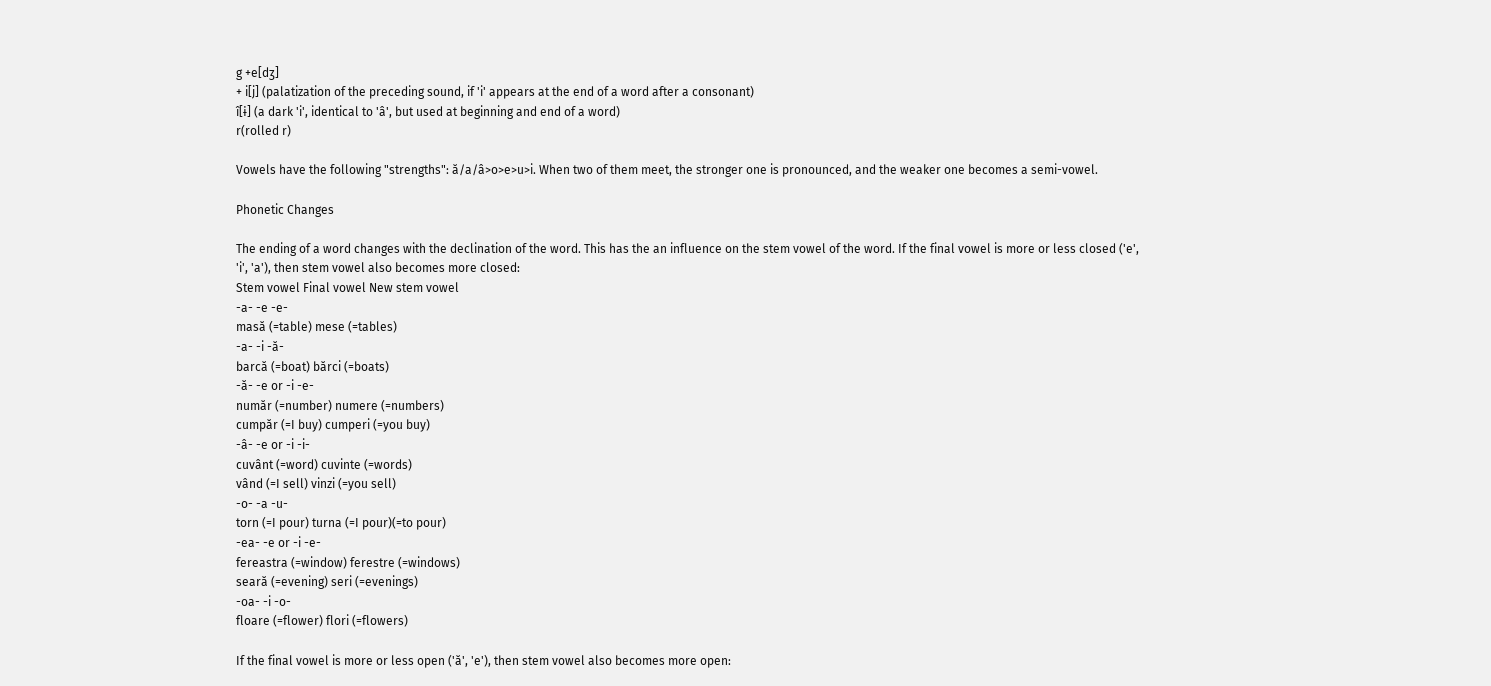g +e[dʒ]
+ i[j] (palatization of the preceding sound, if 'i' appears at the end of a word after a consonant)
î[ɨ] (a dark 'i', identical to 'â', but used at beginning and end of a word)
r(rolled r)

Vowels have the following "strengths": ă/a/â>o>e>u>i. When two of them meet, the stronger one is pronounced, and the weaker one becomes a semi-vowel.

Phonetic Changes

The ending of a word changes with the declination of the word. This has the an influence on the stem vowel of the word. If the final vowel is more or less closed ('e', 'i', 'a'), then stem vowel also becomes more closed:
Stem vowel Final vowel New stem vowel
-a- -e -e-
masă (=table) mese (=tables)
-a- -i -ă-
barcă (=boat) bărci (=boats)
-ă- -e or -i -e-
număr (=number) numere (=numbers)
cumpăr (=I buy) cumperi (=you buy)
-â- -e or -i -i-
cuvânt (=word) cuvinte (=words)
vând (=I sell) vinzi (=you sell)
-o- -a -u-
torn (=I pour) turna (=I pour)(=to pour)
-ea- -e or -i -e-
fereastra (=window) ferestre (=windows)
seară (=evening) seri (=evenings)
-oa- -i -o-
floare (=flower) flori (=flowers)

If the final vowel is more or less open ('ă', 'e'), then stem vowel also becomes more open: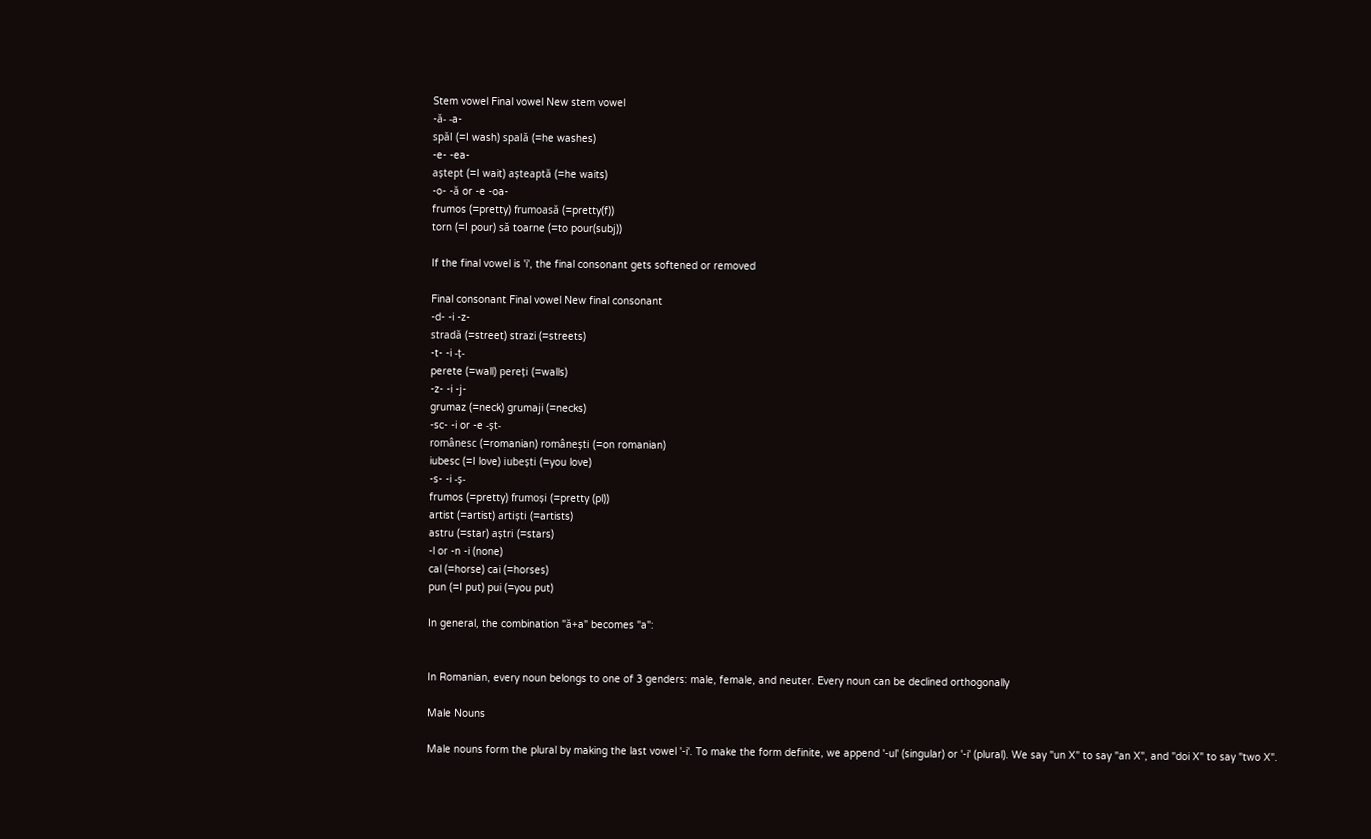Stem vowel Final vowel New stem vowel
-ă- -a-
spăl (=I wash) spală (=he washes)
-e- -ea-
aștept (=I wait) așteaptă (=he waits)
-o- -ă or -e -oa-
frumos (=pretty) frumoasă (=pretty(f))
torn (=I pour) să toarne (=to pour(subj))

If the final vowel is 'i', the final consonant gets softened or removed

Final consonant Final vowel New final consonant
-d- -i -z-
stradă (=street) strazi (=streets)
-t- -i -ț-
perete (=wall) pereți (=walls)
-z- -i -j-
grumaz (=neck) grumaji (=necks)
-sc- -i or -e -șt-
românesc (=romanian) românești (=on romanian)
iubesc (=I love) iubești (=you love)
-s- -i -ș-
frumos (=pretty) frumoși (=pretty (pl))
artist (=artist) artiști (=artists)
astru (=star) aștri (=stars)
-l or -n -i (none)
cal (=horse) cai (=horses)
pun (=I put) pui (=you put)

In general, the combination "ă+a" becomes "a":


In Romanian, every noun belongs to one of 3 genders: male, female, and neuter. Every noun can be declined orthogonally

Male Nouns

Male nouns form the plural by making the last vowel '-i'. To make the form definite, we append '-ul' (singular) or '-i' (plural). We say "un X" to say "an X", and "doi X" to say "two X".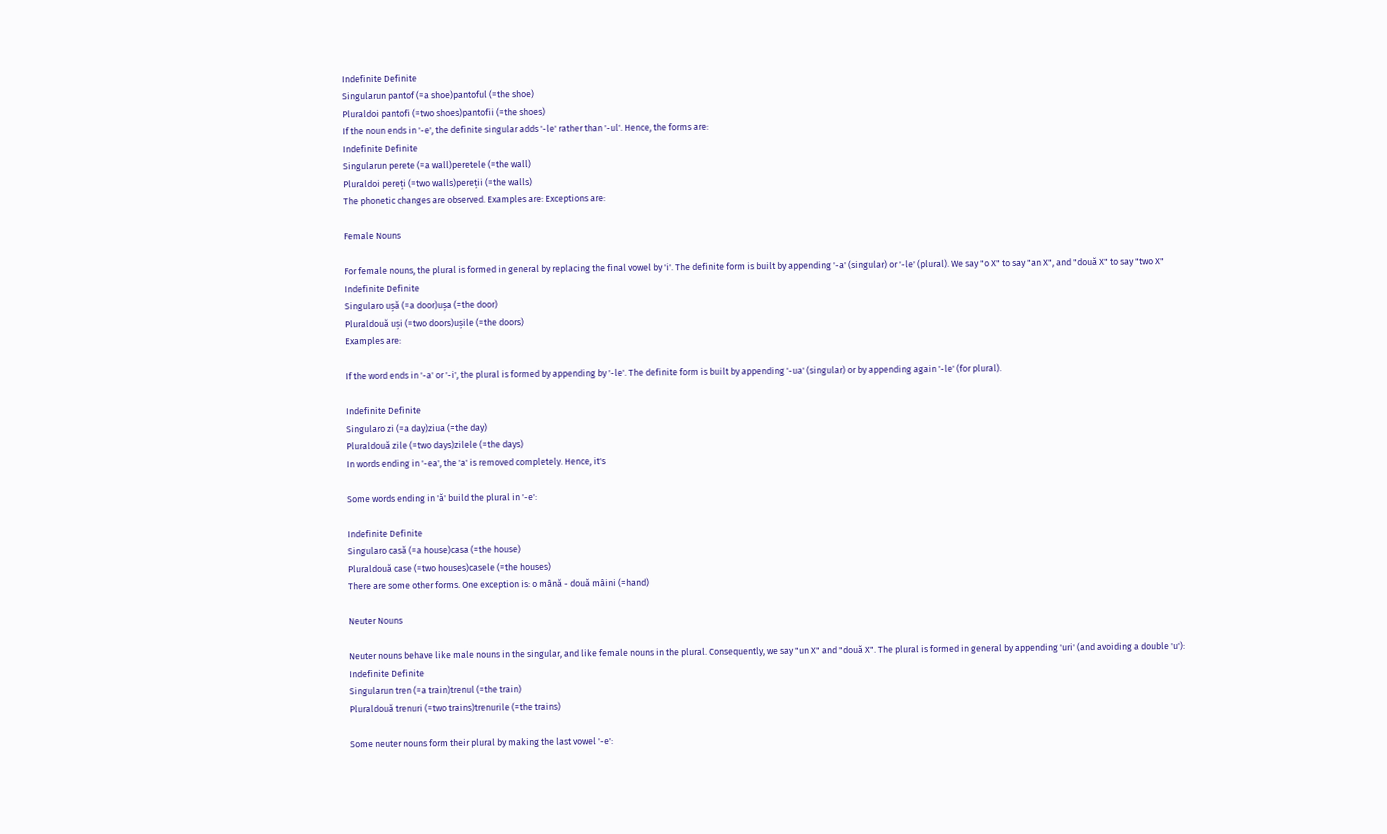Indefinite Definite
Singularun pantof (=a shoe)pantoful (=the shoe)
Pluraldoi pantofi (=two shoes)pantofii (=the shoes)
If the noun ends in '-e', the definite singular adds '-le' rather than '-ul'. Hence, the forms are:
Indefinite Definite
Singularun perete (=a wall)peretele (=the wall)
Pluraldoi pereți (=two walls)pereții (=the walls)
The phonetic changes are observed. Examples are: Exceptions are:

Female Nouns

For female nouns, the plural is formed in general by replacing the final vowel by 'i'. The definite form is built by appending '-a' (singular) or '-le' (plural). We say "o X" to say "an X", and "două X" to say "two X"
Indefinite Definite
Singularo ușă (=a door)ușa (=the door)
Pluraldouă uși (=two doors)ușile (=the doors)
Examples are:

If the word ends in '-a' or '-i', the plural is formed by appending by '-le'. The definite form is built by appending '-ua' (singular) or by appending again '-le' (for plural).

Indefinite Definite
Singularo zi (=a day)ziua (=the day)
Pluraldouă zile (=two days)zilele (=the days)
In words ending in '-ea', the 'a' is removed completely. Hence, it's

Some words ending in 'ă' build the plural in '-e':

Indefinite Definite
Singularo casă (=a house)casa (=the house)
Pluraldouă case (=two houses)casele (=the houses)
There are some other forms. One exception is: o mână - două mâini (=hand)

Neuter Nouns

Neuter nouns behave like male nouns in the singular, and like female nouns in the plural. Consequently, we say "un X" and "două X". The plural is formed in general by appending 'uri' (and avoiding a double 'u'):
Indefinite Definite
Singularun tren (=a train)trenul (=the train)
Pluraldouă trenuri (=two trains)trenurile (=the trains)

Some neuter nouns form their plural by making the last vowel '-e':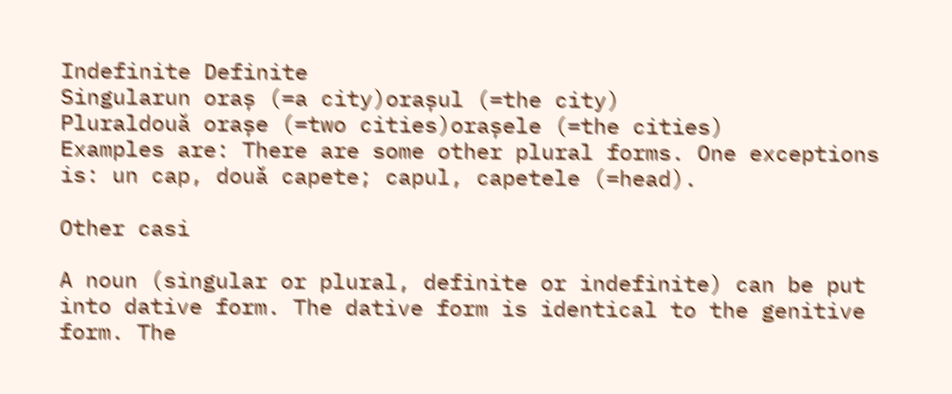Indefinite Definite
Singularun oraș (=a city)orașul (=the city)
Pluraldouă orașe (=two cities)orașele (=the cities)
Examples are: There are some other plural forms. One exceptions is: un cap, două capete; capul, capetele (=head).

Other casi

A noun (singular or plural, definite or indefinite) can be put into dative form. The dative form is identical to the genitive form. The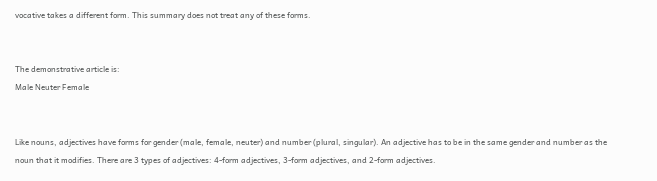vocative takes a different form. This summary does not treat any of these forms.


The demonstrative article is:
Male Neuter Female


Like nouns, adjectives have forms for gender (male, female, neuter) and number (plural, singular). An adjective has to be in the same gender and number as the noun that it modifies. There are 3 types of adjectives: 4-form adjectives, 3-form adjectives, and 2-form adjectives.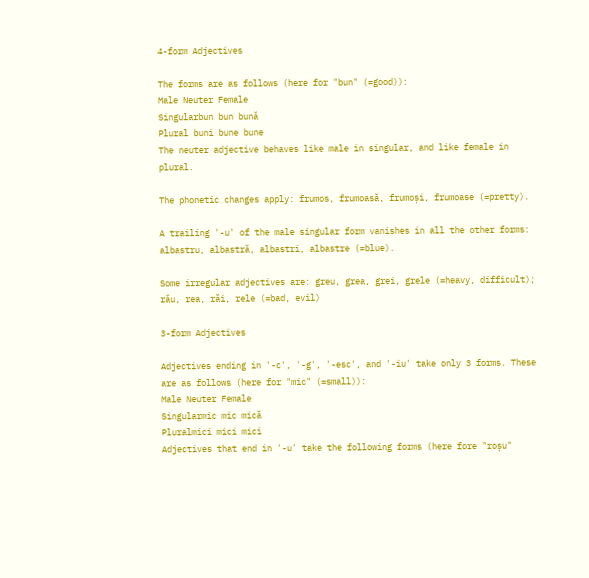4-form Adjectives

The forms are as follows (here for "bun" (=good)):
Male Neuter Female
Singularbun bun bună
Plural buni bune bune
The neuter adjective behaves like male in singular, and like female in plural.

The phonetic changes apply: frumos, frumoasă, frumoși, frumoase (=pretty).

A trailing '-u' of the male singular form vanishes in all the other forms: albastru, albastră, albastri, albastre (=blue).

Some irregular adjectives are: greu, grea, grei, grele (=heavy, difficult); rău, rea, răi, rele (=bad, evil)

3-form Adjectives

Adjectives ending in '-c', '-g', '-esc', and '-iu' take only 3 forms. These are as follows (here for "mic" (=small)):
Male Neuter Female
Singularmic mic mică
Pluralmici mici mici
Adjectives that end in '-u' take the following forms (here fore "roșu"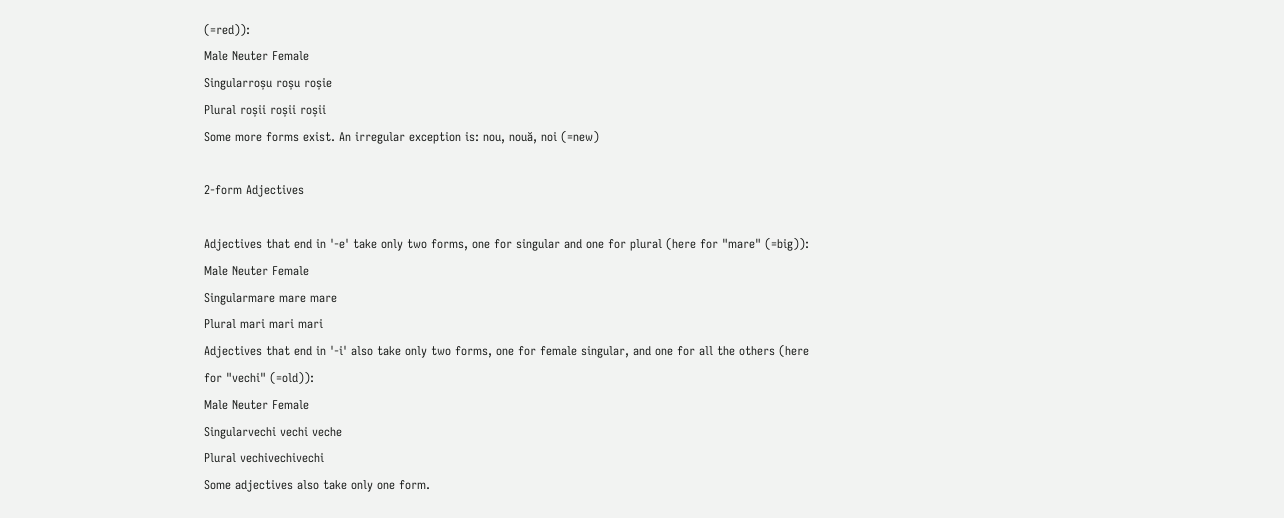(=red)):
Male Neuter Female
Singularroșu roșu roșie
Plural roșii roșii roșii
Some more forms exist. An irregular exception is: nou, nouă, noi (=new)

2-form Adjectives

Adjectives that end in '-e' take only two forms, one for singular and one for plural (here for "mare" (=big)):
Male Neuter Female
Singularmare mare mare
Plural mari mari mari
Adjectives that end in '-i' also take only two forms, one for female singular, and one for all the others (here for "vechi" (=old)):
Male Neuter Female
Singularvechi vechi veche
Plural vechivechivechi
Some adjectives also take only one form.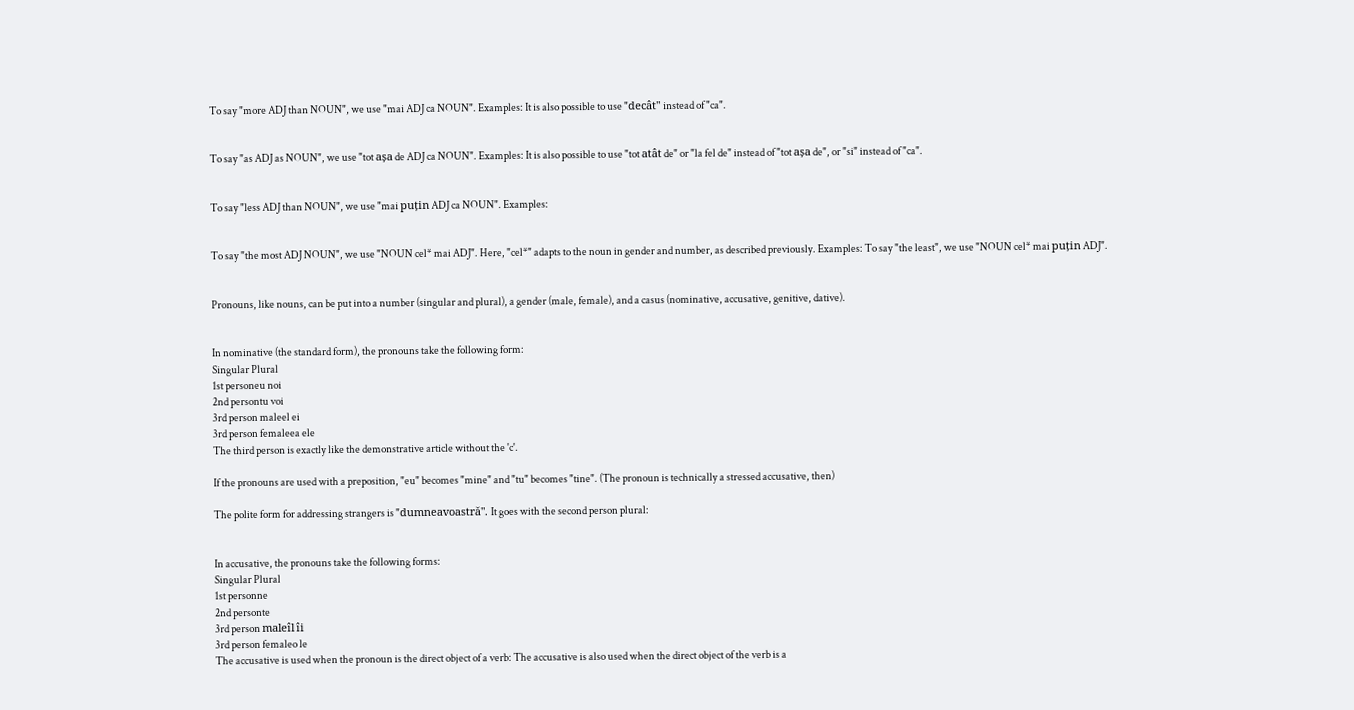To say "more ADJ than NOUN", we use "mai ADJ ca NOUN". Examples: It is also possible to use "decât" instead of "ca".


To say "as ADJ as NOUN", we use "tot așa de ADJ ca NOUN". Examples: It is also possible to use "tot atât de" or "la fel de" instead of "tot așa de", or "si" instead of "ca".


To say "less ADJ than NOUN", we use "mai puțin ADJ ca NOUN". Examples:


To say "the most ADJ NOUN", we use "NOUN cel* mai ADJ". Here, "cel*" adapts to the noun in gender and number, as described previously. Examples: To say "the least", we use "NOUN cel* mai puțin ADJ".


Pronouns, like nouns, can be put into a number (singular and plural), a gender (male, female), and a casus (nominative, accusative, genitive, dative).


In nominative (the standard form), the pronouns take the following form:
Singular Plural
1st personeu noi
2nd persontu voi
3rd person maleel ei
3rd person femaleea ele
The third person is exactly like the demonstrative article without the 'c'.

If the pronouns are used with a preposition, "eu" becomes "mine" and "tu" becomes "tine". (The pronoun is technically a stressed accusative, then)

The polite form for addressing strangers is "dumneavoastră". It goes with the second person plural:


In accusative, the pronouns take the following forms:
Singular Plural
1st personne
2nd personte
3rd person maleîl îi
3rd person femaleo le
The accusative is used when the pronoun is the direct object of a verb: The accusative is also used when the direct object of the verb is a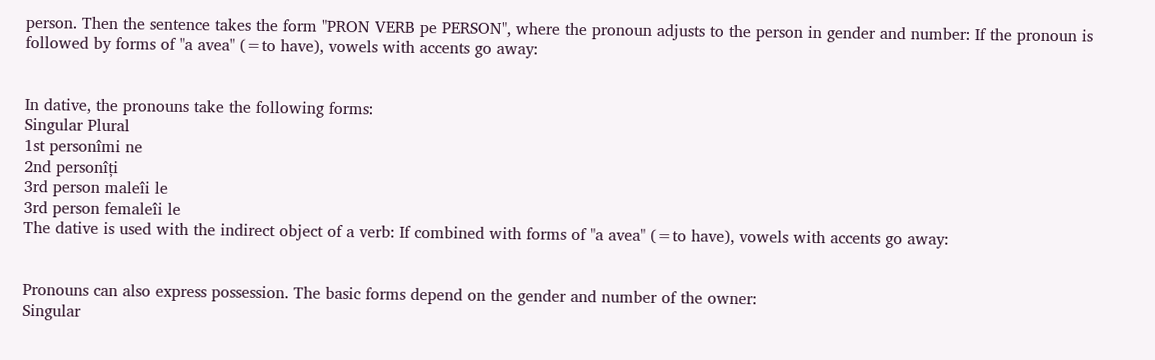person. Then the sentence takes the form "PRON VERB pe PERSON", where the pronoun adjusts to the person in gender and number: If the pronoun is followed by forms of "a avea" (=to have), vowels with accents go away:


In dative, the pronouns take the following forms:
Singular Plural
1st personîmi ne
2nd personîți
3rd person maleîi le
3rd person femaleîi le
The dative is used with the indirect object of a verb: If combined with forms of "a avea" (=to have), vowels with accents go away:


Pronouns can also express possession. The basic forms depend on the gender and number of the owner:
Singular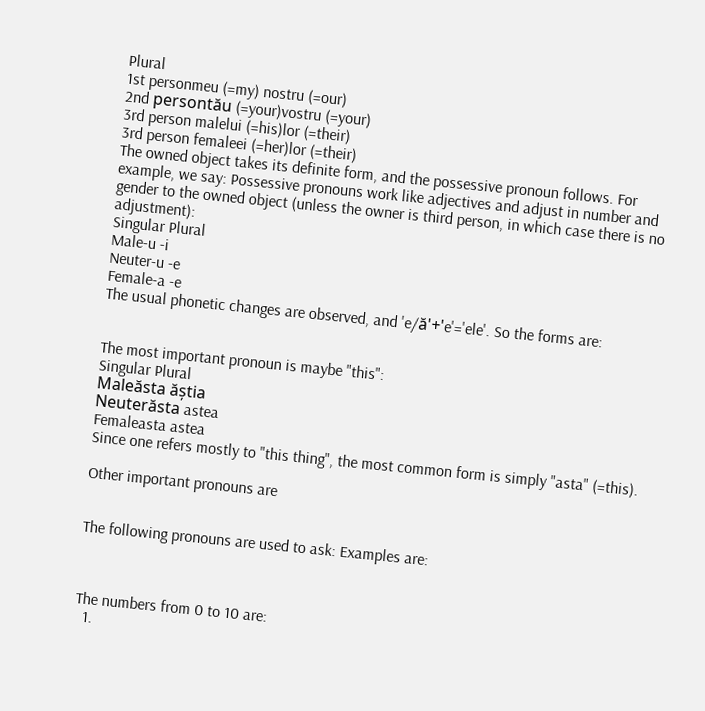Plural
1st personmeu (=my) nostru (=our)
2nd persontău (=your)vostru (=your)
3rd person malelui (=his)lor (=their)
3rd person femaleei (=her)lor (=their)
The owned object takes its definite form, and the possessive pronoun follows. For example, we say: Possessive pronouns work like adjectives and adjust in number and gender to the owned object (unless the owner is third person, in which case there is no adjustment):
Singular Plural
Male-u -i
Neuter-u -e
Female-a -e
The usual phonetic changes are observed, and 'e/ă'+'e'='ele'. So the forms are:


The most important pronoun is maybe "this":
Singular Plural
Maleăsta ăștia
Neuterăsta astea
Femaleasta astea
Since one refers mostly to "this thing", the most common form is simply "asta" (=this).

Other important pronouns are


The following pronouns are used to ask: Examples are:



The numbers from 0 to 10 are:
  1.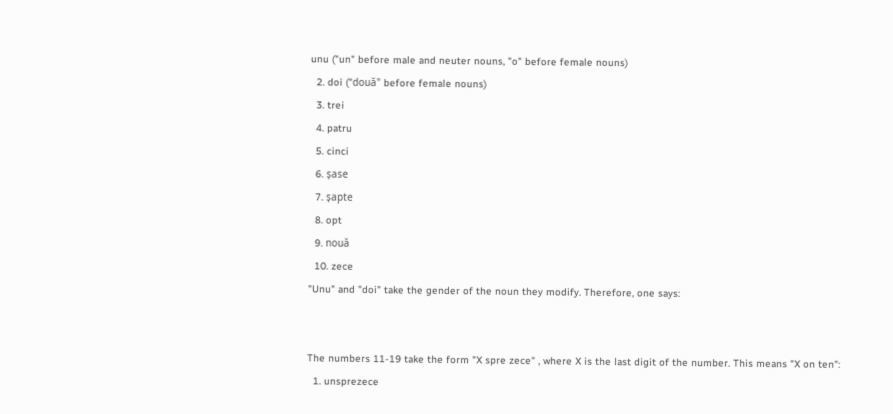unu ("un" before male and neuter nouns, "o" before female nouns)
  2. doi ("două" before female nouns)
  3. trei
  4. patru
  5. cinci
  6. șase
  7. șapte
  8. opt
  9. nouă
  10. zece
"Unu" and "doi" take the gender of the noun they modify. Therefore, one says:


The numbers 11-19 take the form "X spre zece" , where X is the last digit of the number. This means "X on ten":
  1. unsprezece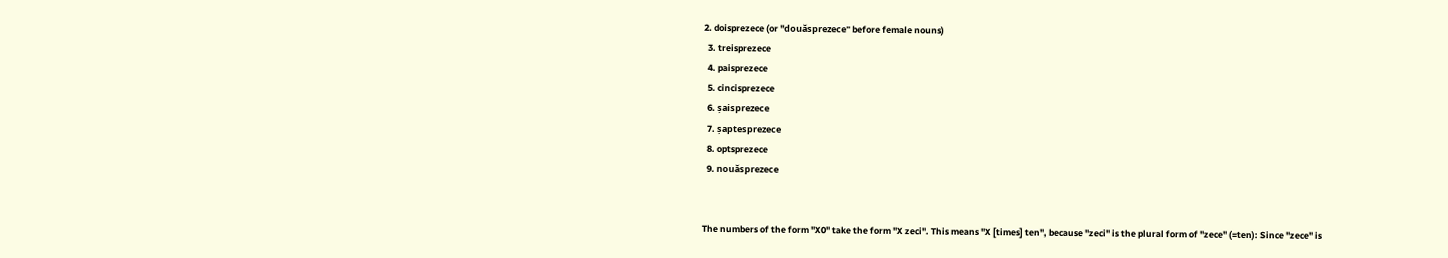2. doisprezece (or "douăsprezece" before female nouns)
  3. treisprezece
  4. paisprezece
  5. cincisprezece
  6. șaisprezece
  7. șaptesprezece
  8. optsprezece
  9. nouăsprezece


The numbers of the form "X0" take the form "X zeci". This means "X [times] ten", because "zeci" is the plural form of "zece" (=ten): Since "zece" is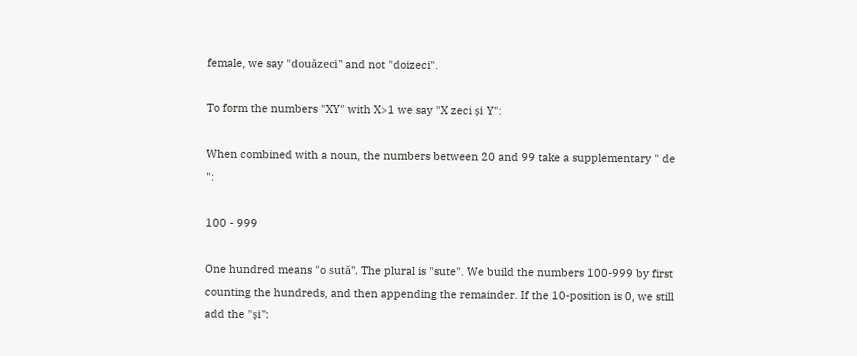female, we say "douăzeci" and not "doizeci".

To form the numbers "XY" with X>1 we say "X zeci și Y":

When combined with a noun, the numbers between 20 and 99 take a supplementary " de ":

100 - 999

One hundred means "o sută". The plural is "sute". We build the numbers 100-999 by first counting the hundreds, and then appending the remainder. If the 10-position is 0, we still add the "și":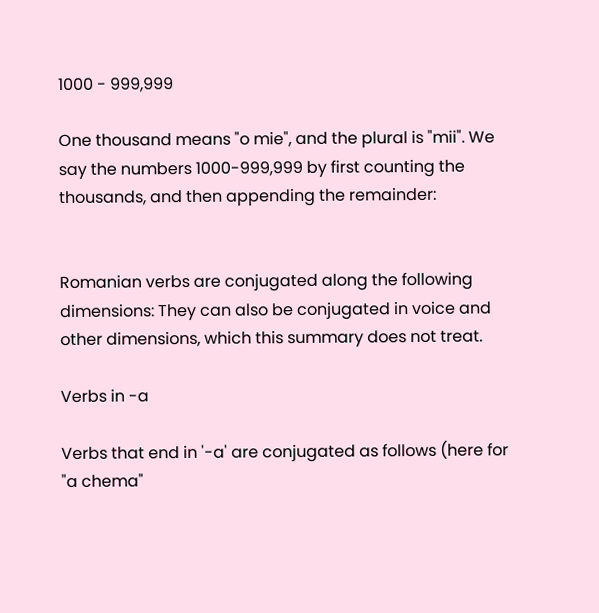1000 - 999,999

One thousand means "o mie", and the plural is "mii". We say the numbers 1000-999,999 by first counting the thousands, and then appending the remainder:


Romanian verbs are conjugated along the following dimensions: They can also be conjugated in voice and other dimensions, which this summary does not treat.

Verbs in -a

Verbs that end in '-a' are conjugated as follows (here for "a chema"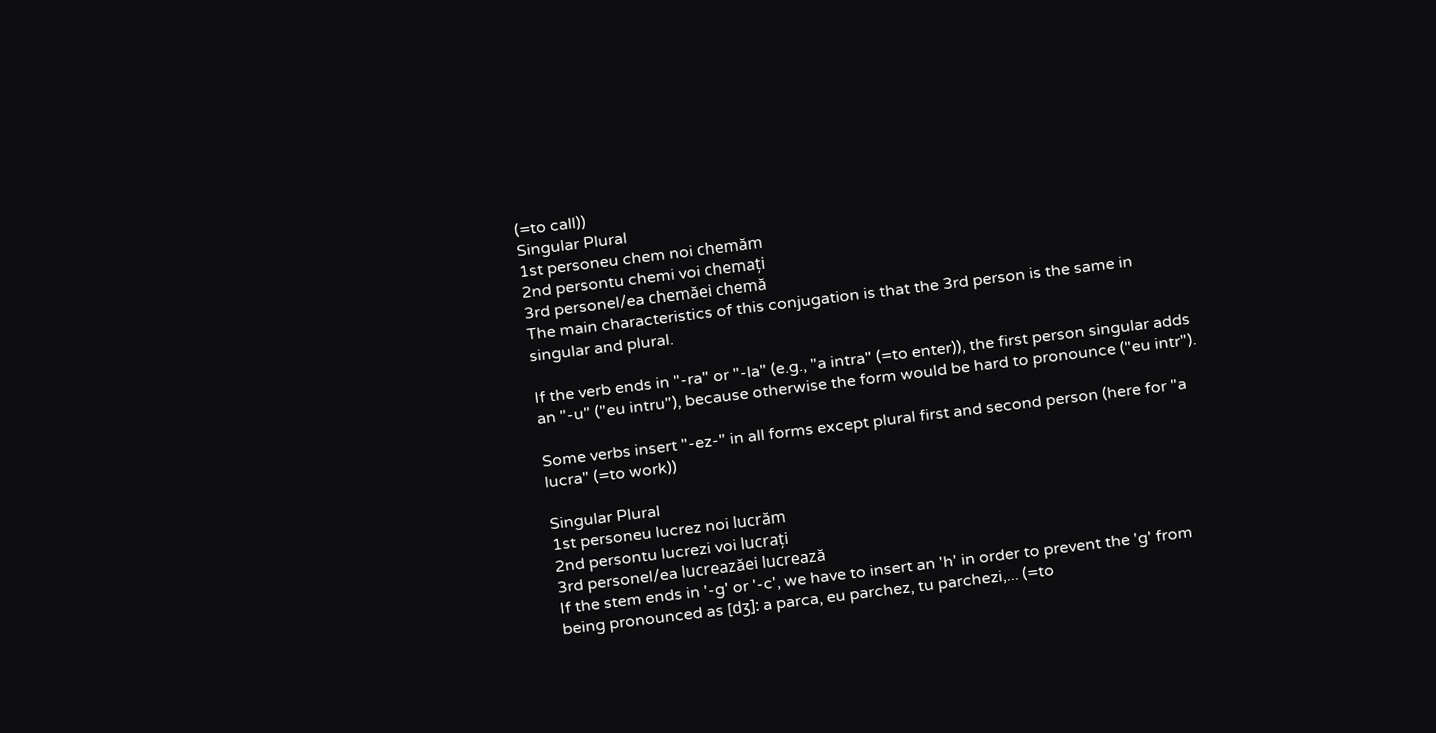(=to call))
Singular Plural
1st personeu chem noi chemăm
2nd persontu chemi voi chemați
3rd personel/ea chemăei chemă
The main characteristics of this conjugation is that the 3rd person is the same in singular and plural.

If the verb ends in "-ra" or "-la" (e.g., "a intra" (=to enter)), the first person singular adds an "-u" ("eu intru"), because otherwise the form would be hard to pronounce ("eu intr").

Some verbs insert "-ez-" in all forms except plural first and second person (here for "a lucra" (=to work))

Singular Plural
1st personeu lucrez noi lucrăm
2nd persontu lucrezi voi lucrați
3rd personel/ea lucreazăei lucrează
If the stem ends in '-g' or '-c', we have to insert an 'h' in order to prevent the 'g' from being pronounced as [dʒ]: a parca, eu parchez, tu parchezi,... (=to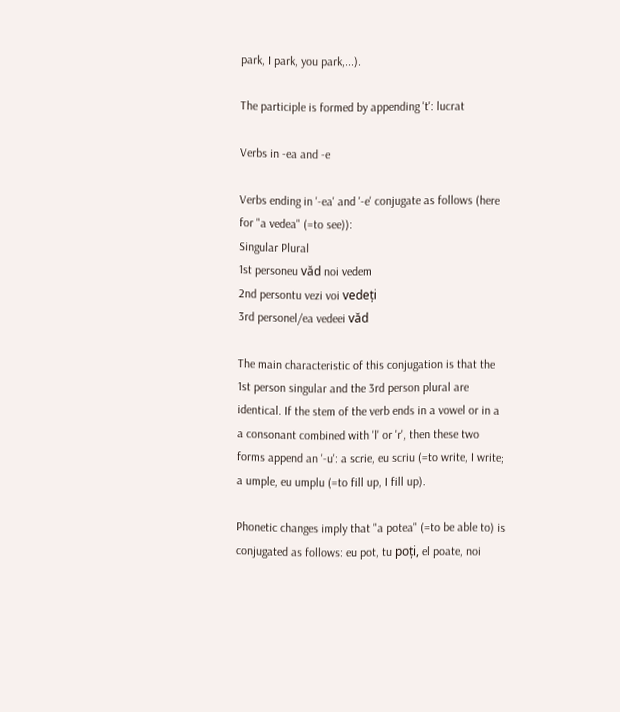park, I park, you park,...).

The participle is formed by appending 't': lucrat

Verbs in -ea and -e

Verbs ending in '-ea' and '-e' conjugate as follows (here for "a vedea" (=to see)):
Singular Plural
1st personeu văd noi vedem
2nd persontu vezi voi vedeți
3rd personel/ea vedeei văd

The main characteristic of this conjugation is that the 1st person singular and the 3rd person plural are identical. If the stem of the verb ends in a vowel or in a a consonant combined with 'l' or 'r', then these two forms append an '-u': a scrie, eu scriu (=to write, I write; a umple, eu umplu (=to fill up, I fill up).

Phonetic changes imply that "a potea" (=to be able to) is conjugated as follows: eu pot, tu poți, el poate, noi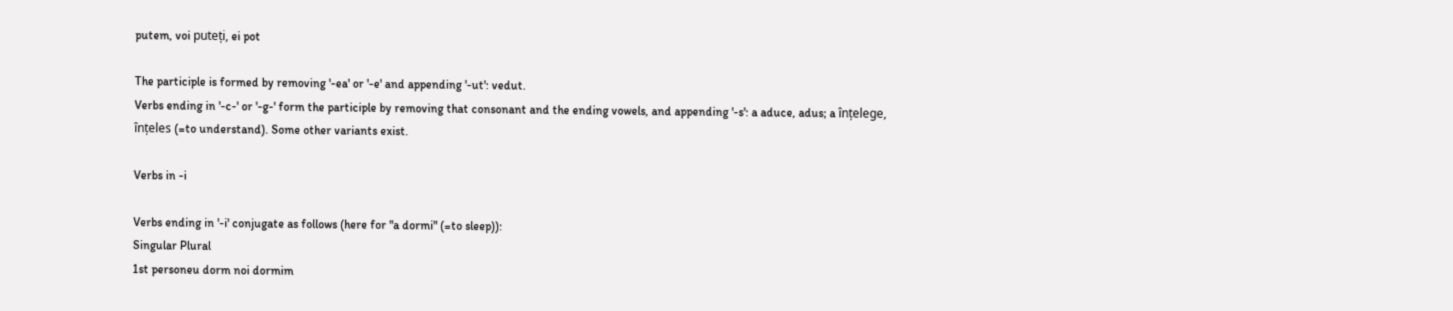putem, voi puteți, ei pot

The participle is formed by removing '-ea' or '-e' and appending '-ut': vedut.
Verbs ending in '-c-' or '-g-' form the participle by removing that consonant and the ending vowels, and appending '-s': a aduce, adus; a înțelege, înțeles (=to understand). Some other variants exist.

Verbs in -i

Verbs ending in '-i' conjugate as follows (here for "a dormi" (=to sleep)):
Singular Plural
1st personeu dorm noi dormim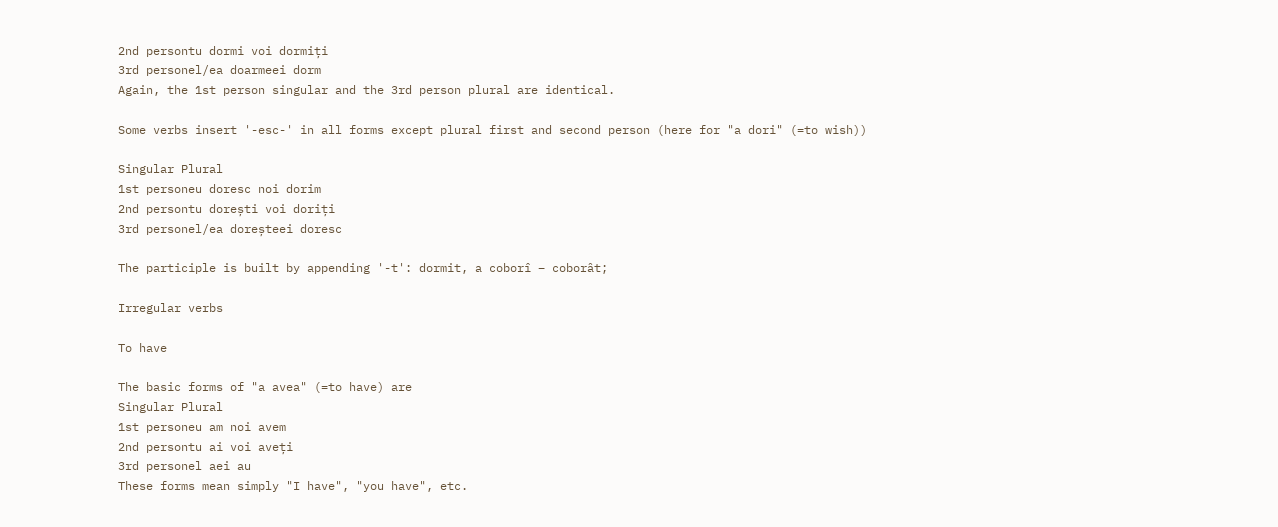2nd persontu dormi voi dormiți
3rd personel/ea doarmeei dorm
Again, the 1st person singular and the 3rd person plural are identical.

Some verbs insert '-esc-' in all forms except plural first and second person (here for "a dori" (=to wish))

Singular Plural
1st personeu doresc noi dorim
2nd persontu dorești voi doriți
3rd personel/ea doreșteei doresc

The participle is built by appending '-t': dormit, a coborî – coborât;

Irregular verbs

To have

The basic forms of "a avea" (=to have) are
Singular Plural
1st personeu am noi avem
2nd persontu ai voi aveți
3rd personel aei au
These forms mean simply "I have", "you have", etc.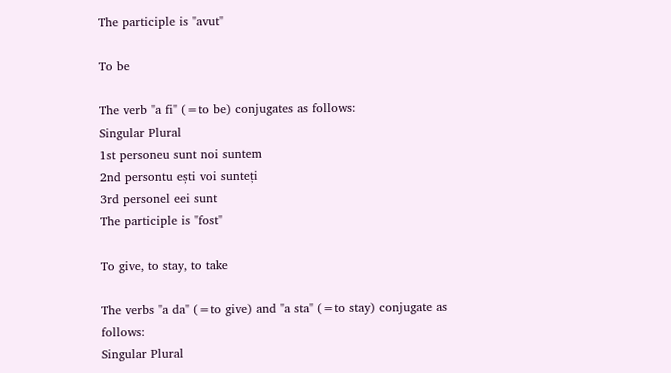The participle is "avut"

To be

The verb "a fi" (=to be) conjugates as follows:
Singular Plural
1st personeu sunt noi suntem
2nd persontu ești voi sunteți
3rd personel eei sunt
The participle is "fost"

To give, to stay, to take

The verbs "a da" (=to give) and "a sta" (=to stay) conjugate as follows:
Singular Plural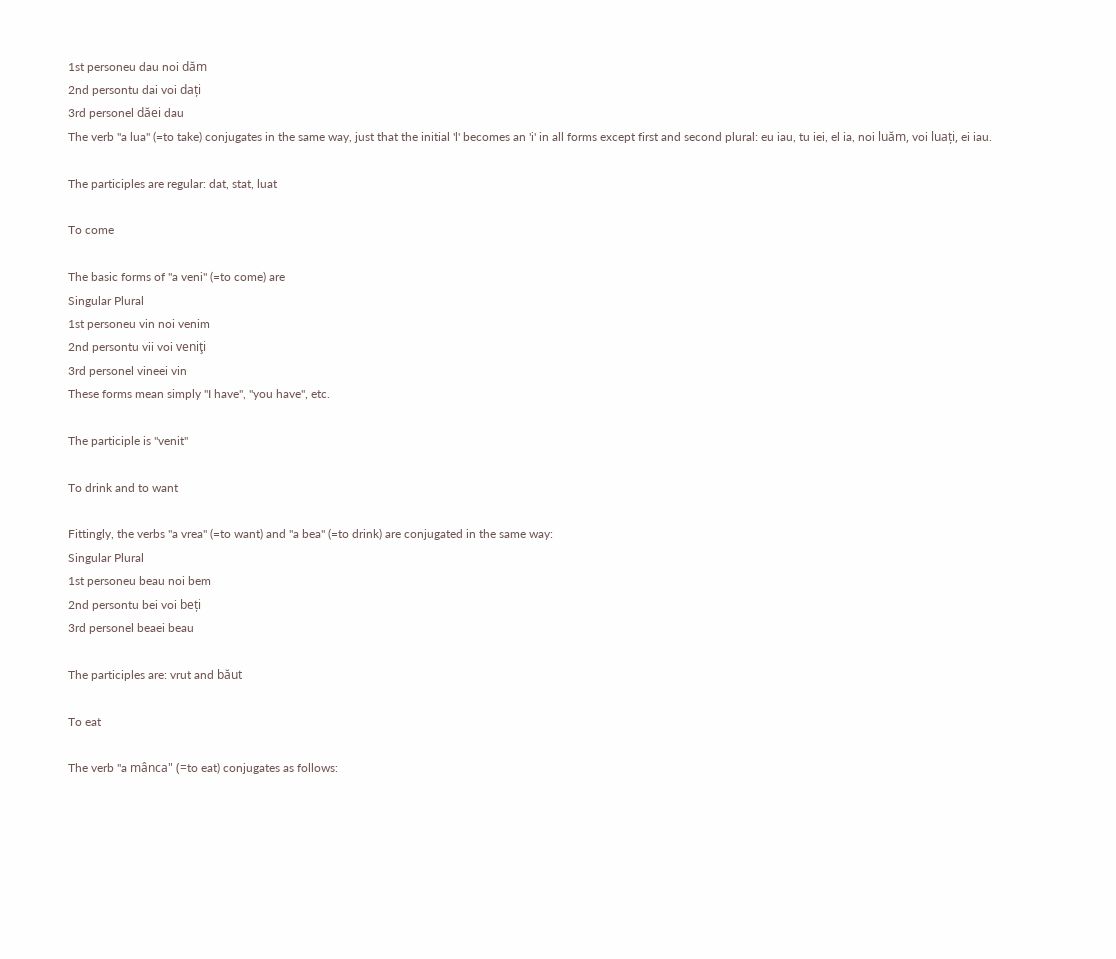1st personeu dau noi dăm
2nd persontu dai voi dați
3rd personel dăei dau
The verb "a lua" (=to take) conjugates in the same way, just that the initial 'l' becomes an 'i' in all forms except first and second plural: eu iau, tu iei, el ia, noi luăm, voi luați, ei iau.

The participles are regular: dat, stat, luat

To come

The basic forms of "a veni" (=to come) are
Singular Plural
1st personeu vin noi venim
2nd persontu vii voi veniţi
3rd personel vineei vin
These forms mean simply "I have", "you have", etc.

The participle is "venit"

To drink and to want

Fittingly, the verbs "a vrea" (=to want) and "a bea" (=to drink) are conjugated in the same way:
Singular Plural
1st personeu beau noi bem
2nd persontu bei voi beți
3rd personel beaei beau

The participles are: vrut and băut

To eat

The verb "a mânca" (=to eat) conjugates as follows: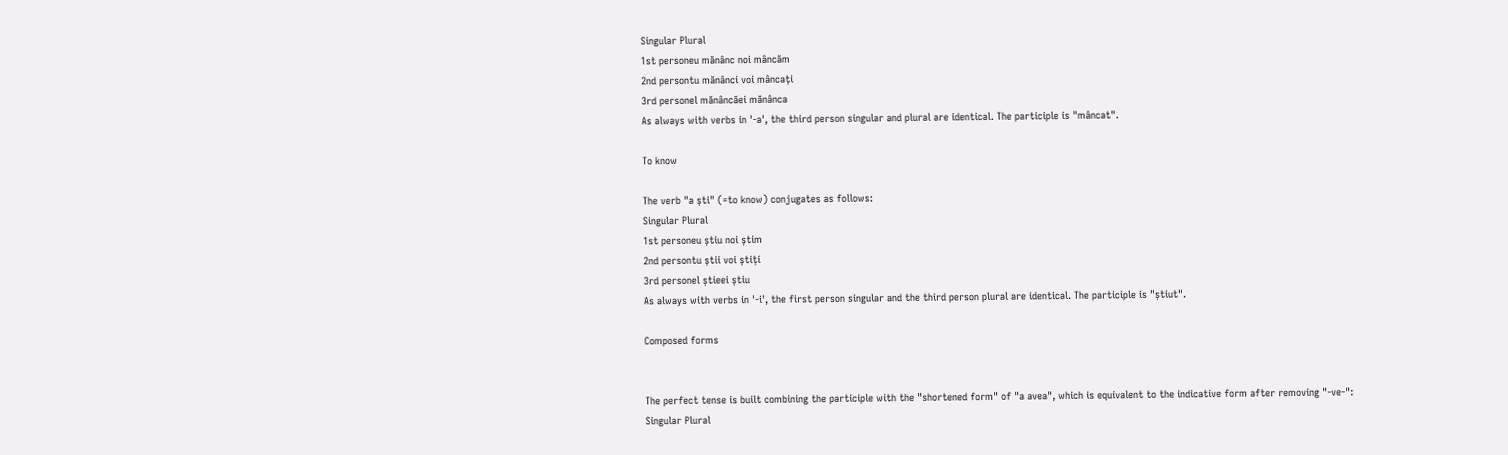Singular Plural
1st personeu mănânc noi mâncăm
2nd persontu mănânci voi mâncați
3rd personel mănâncăei mănânca
As always with verbs in '-a', the third person singular and plural are identical. The participle is "mâncat".

To know

The verb "a ști" (=to know) conjugates as follows:
Singular Plural
1st personeu știu noi știm
2nd persontu știi voi știți
3rd personel știeei știu
As always with verbs in '-i', the first person singular and the third person plural are identical. The participle is "știut".

Composed forms


The perfect tense is built combining the participle with the "shortened form" of "a avea", which is equivalent to the indicative form after removing "-ve-":
Singular Plural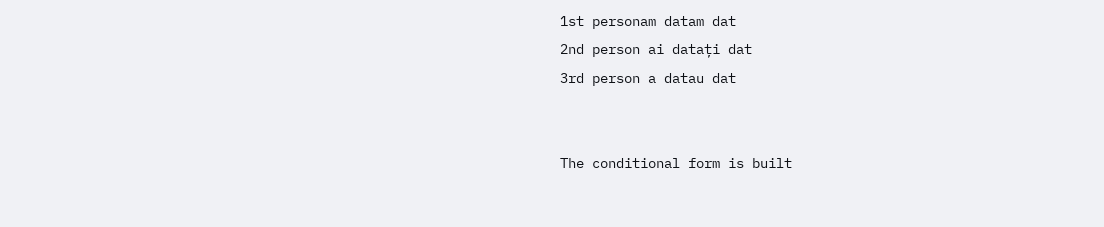1st personam datam dat
2nd person ai datați dat
3rd person a datau dat


The conditional form is built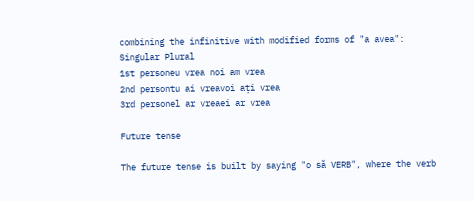combining the infinitive with modified forms of "a avea":
Singular Plural
1st personeu vrea noi am vrea
2nd persontu ai vreavoi ați vrea
3rd personel ar vreaei ar vrea

Future tense

The future tense is built by saying "o să VERB", where the verb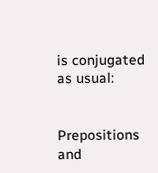is conjugated as usual:


Prepositions and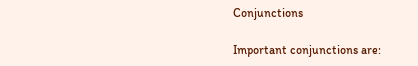Conjunctions

Important conjunctions are: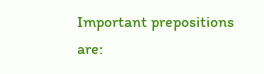Important prepositions are: